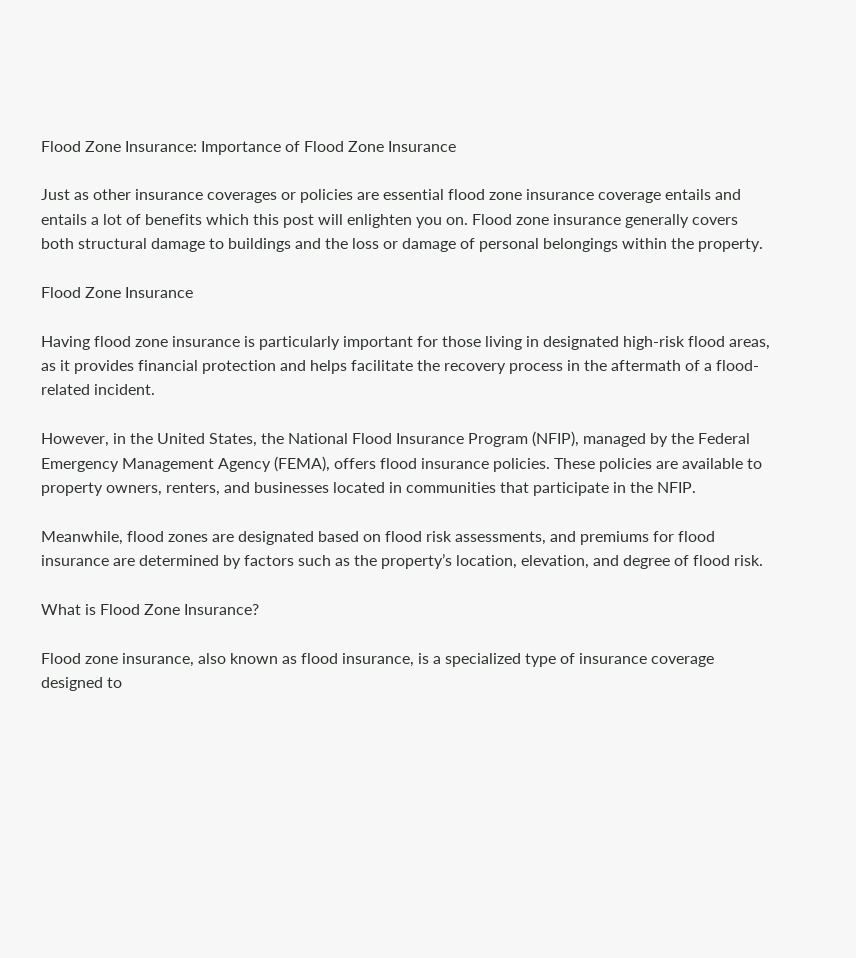Flood Zone Insurance: Importance of Flood Zone Insurance

Just as other insurance coverages or policies are essential flood zone insurance coverage entails and entails a lot of benefits which this post will enlighten you on. Flood zone insurance generally covers both structural damage to buildings and the loss or damage of personal belongings within the property.

Flood Zone Insurance

Having flood zone insurance is particularly important for those living in designated high-risk flood areas, as it provides financial protection and helps facilitate the recovery process in the aftermath of a flood-related incident.

However, in the United States, the National Flood Insurance Program (NFIP), managed by the Federal Emergency Management Agency (FEMA), offers flood insurance policies. These policies are available to property owners, renters, and businesses located in communities that participate in the NFIP.

Meanwhile, flood zones are designated based on flood risk assessments, and premiums for flood insurance are determined by factors such as the property’s location, elevation, and degree of flood risk.

What is Flood Zone Insurance?

Flood zone insurance, also known as flood insurance, is a specialized type of insurance coverage designed to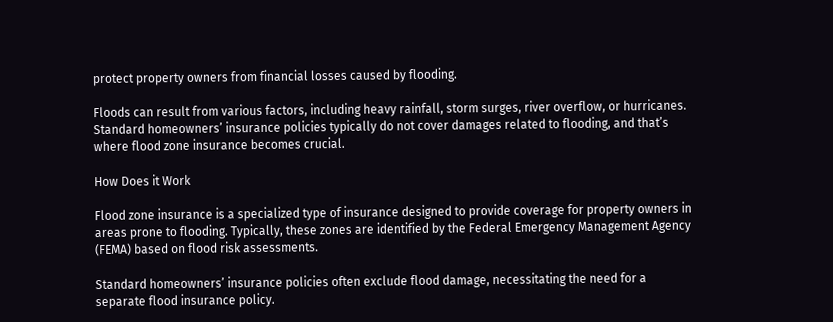protect property owners from financial losses caused by flooding.

Floods can result from various factors, including heavy rainfall, storm surges, river overflow, or hurricanes. Standard homeowners’ insurance policies typically do not cover damages related to flooding, and that’s where flood zone insurance becomes crucial.

How Does it Work

Flood zone insurance is a specialized type of insurance designed to provide coverage for property owners in areas prone to flooding. Typically, these zones are identified by the Federal Emergency Management Agency (FEMA) based on flood risk assessments.

Standard homeowners’ insurance policies often exclude flood damage, necessitating the need for a separate flood insurance policy.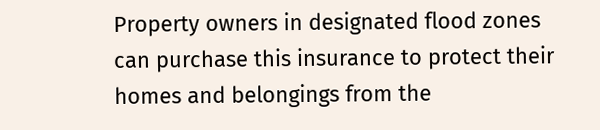Property owners in designated flood zones can purchase this insurance to protect their homes and belongings from the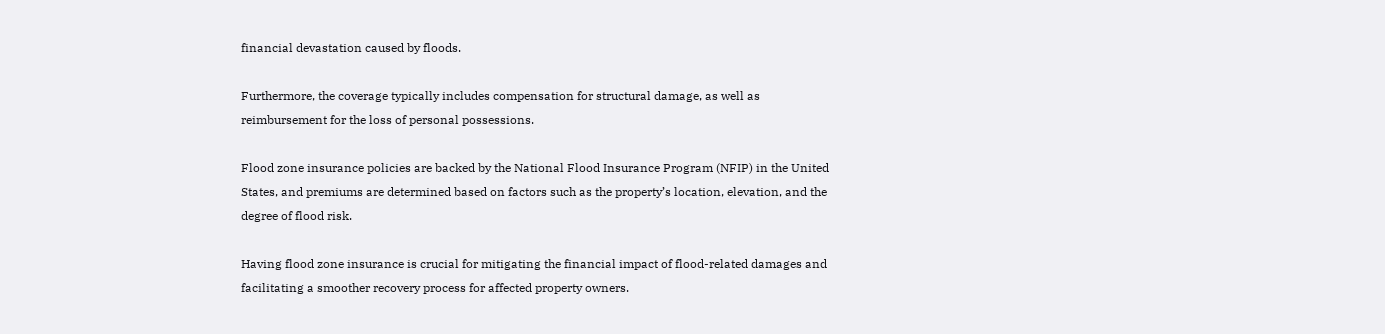financial devastation caused by floods.

Furthermore, the coverage typically includes compensation for structural damage, as well as reimbursement for the loss of personal possessions.

Flood zone insurance policies are backed by the National Flood Insurance Program (NFIP) in the United States, and premiums are determined based on factors such as the property’s location, elevation, and the degree of flood risk.

Having flood zone insurance is crucial for mitigating the financial impact of flood-related damages and facilitating a smoother recovery process for affected property owners.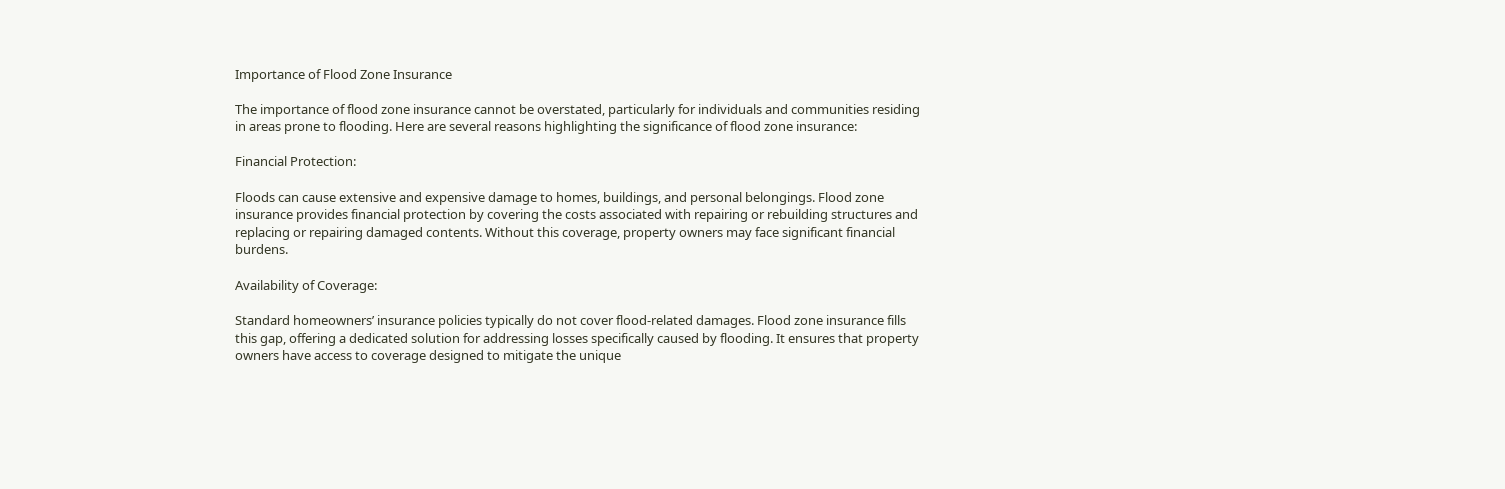Importance of Flood Zone Insurance

The importance of flood zone insurance cannot be overstated, particularly for individuals and communities residing in areas prone to flooding. Here are several reasons highlighting the significance of flood zone insurance:

Financial Protection:

Floods can cause extensive and expensive damage to homes, buildings, and personal belongings. Flood zone insurance provides financial protection by covering the costs associated with repairing or rebuilding structures and replacing or repairing damaged contents. Without this coverage, property owners may face significant financial burdens.

Availability of Coverage:

Standard homeowners’ insurance policies typically do not cover flood-related damages. Flood zone insurance fills this gap, offering a dedicated solution for addressing losses specifically caused by flooding. It ensures that property owners have access to coverage designed to mitigate the unique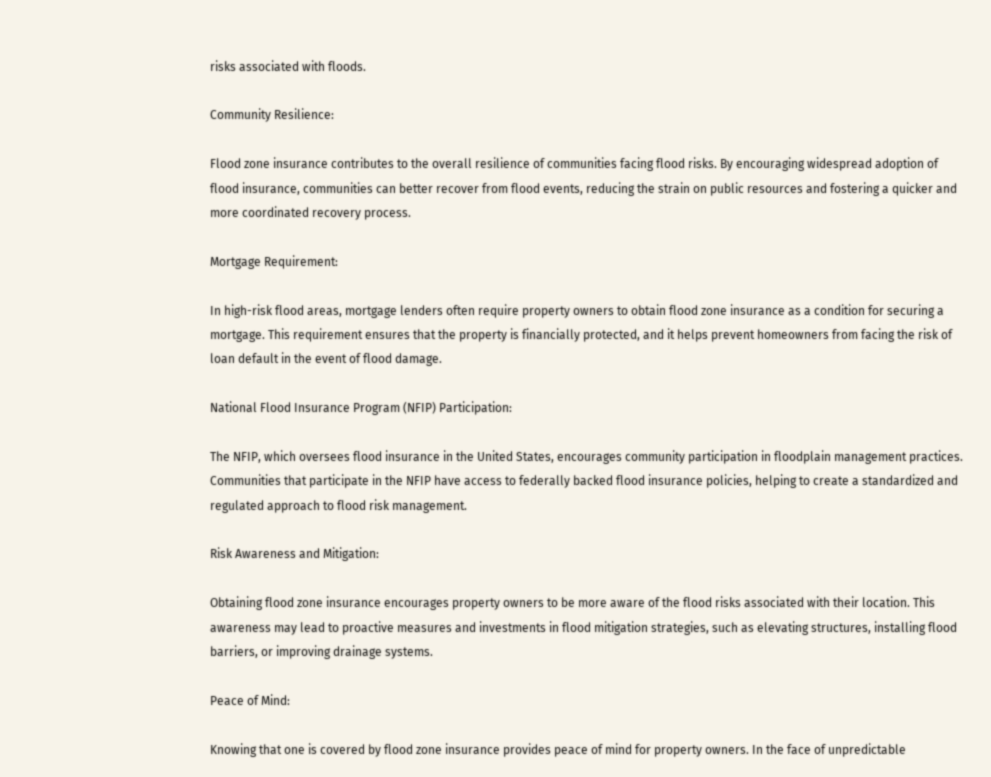risks associated with floods.

Community Resilience:

Flood zone insurance contributes to the overall resilience of communities facing flood risks. By encouraging widespread adoption of flood insurance, communities can better recover from flood events, reducing the strain on public resources and fostering a quicker and more coordinated recovery process.

Mortgage Requirement:

In high-risk flood areas, mortgage lenders often require property owners to obtain flood zone insurance as a condition for securing a mortgage. This requirement ensures that the property is financially protected, and it helps prevent homeowners from facing the risk of loan default in the event of flood damage.

National Flood Insurance Program (NFIP) Participation:

The NFIP, which oversees flood insurance in the United States, encourages community participation in floodplain management practices. Communities that participate in the NFIP have access to federally backed flood insurance policies, helping to create a standardized and regulated approach to flood risk management.

Risk Awareness and Mitigation:

Obtaining flood zone insurance encourages property owners to be more aware of the flood risks associated with their location. This awareness may lead to proactive measures and investments in flood mitigation strategies, such as elevating structures, installing flood barriers, or improving drainage systems.

Peace of Mind:

Knowing that one is covered by flood zone insurance provides peace of mind for property owners. In the face of unpredictable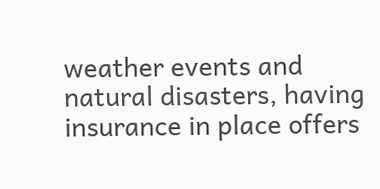weather events and natural disasters, having insurance in place offers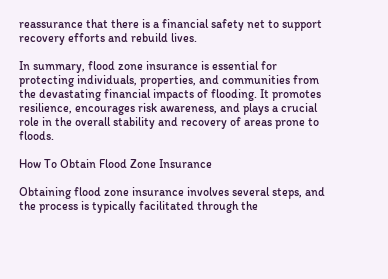reassurance that there is a financial safety net to support recovery efforts and rebuild lives.

In summary, flood zone insurance is essential for protecting individuals, properties, and communities from the devastating financial impacts of flooding. It promotes resilience, encourages risk awareness, and plays a crucial role in the overall stability and recovery of areas prone to floods.

How To Obtain Flood Zone Insurance

Obtaining flood zone insurance involves several steps, and the process is typically facilitated through the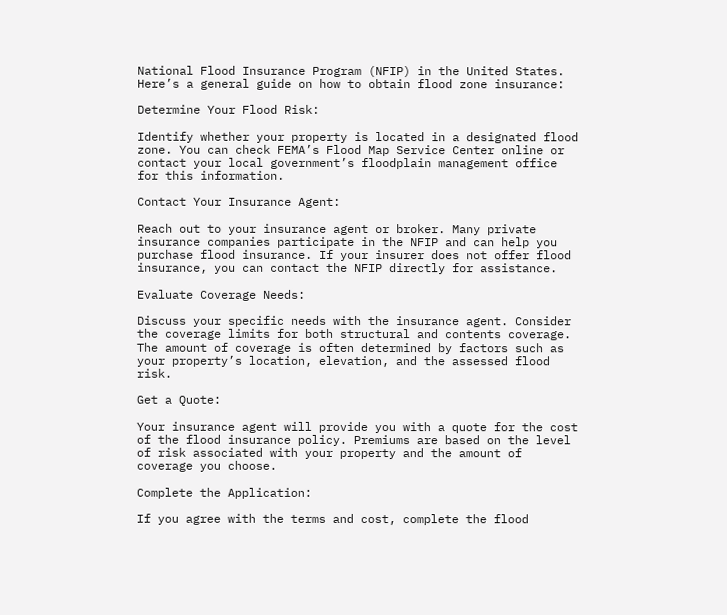National Flood Insurance Program (NFIP) in the United States. Here’s a general guide on how to obtain flood zone insurance:

Determine Your Flood Risk:

Identify whether your property is located in a designated flood zone. You can check FEMA’s Flood Map Service Center online or contact your local government’s floodplain management office for this information.

Contact Your Insurance Agent:

Reach out to your insurance agent or broker. Many private insurance companies participate in the NFIP and can help you purchase flood insurance. If your insurer does not offer flood insurance, you can contact the NFIP directly for assistance.

Evaluate Coverage Needs:

Discuss your specific needs with the insurance agent. Consider the coverage limits for both structural and contents coverage. The amount of coverage is often determined by factors such as your property’s location, elevation, and the assessed flood risk.

Get a Quote:

Your insurance agent will provide you with a quote for the cost of the flood insurance policy. Premiums are based on the level of risk associated with your property and the amount of coverage you choose.

Complete the Application:

If you agree with the terms and cost, complete the flood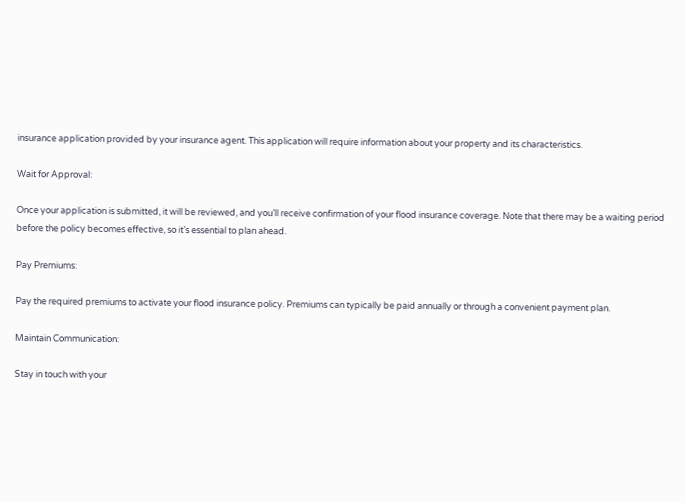insurance application provided by your insurance agent. This application will require information about your property and its characteristics.

Wait for Approval:

Once your application is submitted, it will be reviewed, and you’ll receive confirmation of your flood insurance coverage. Note that there may be a waiting period before the policy becomes effective, so it’s essential to plan ahead.

Pay Premiums:

Pay the required premiums to activate your flood insurance policy. Premiums can typically be paid annually or through a convenient payment plan.

Maintain Communication:

Stay in touch with your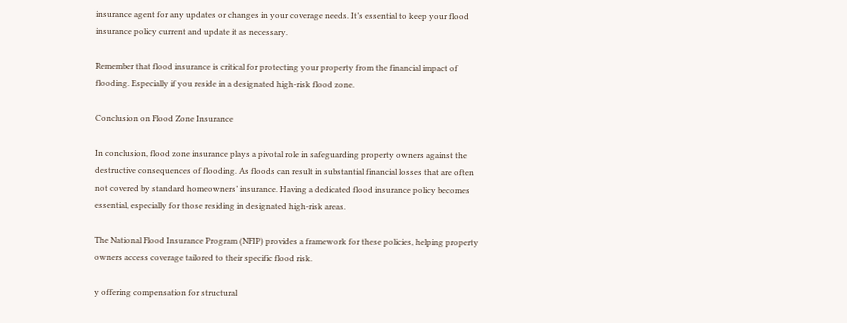insurance agent for any updates or changes in your coverage needs. It’s essential to keep your flood insurance policy current and update it as necessary.

Remember that flood insurance is critical for protecting your property from the financial impact of flooding. Especially if you reside in a designated high-risk flood zone.

Conclusion on Flood Zone Insurance

In conclusion, flood zone insurance plays a pivotal role in safeguarding property owners against the destructive consequences of flooding. As floods can result in substantial financial losses that are often not covered by standard homeowners’ insurance. Having a dedicated flood insurance policy becomes essential, especially for those residing in designated high-risk areas.

The National Flood Insurance Program (NFIP) provides a framework for these policies, helping property owners access coverage tailored to their specific flood risk.

y offering compensation for structural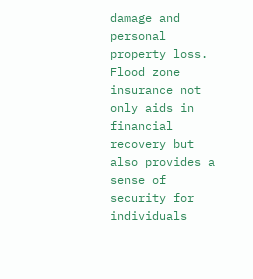damage and personal property loss. Flood zone insurance not only aids in financial recovery but also provides a sense of security for individuals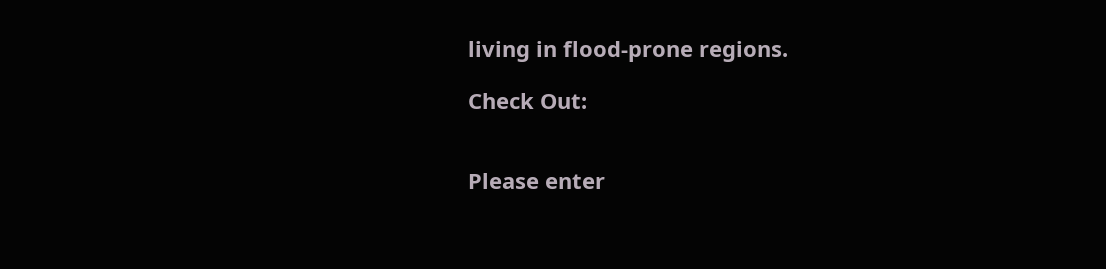living in flood-prone regions.

Check Out:


Please enter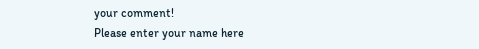your comment!
Please enter your name here